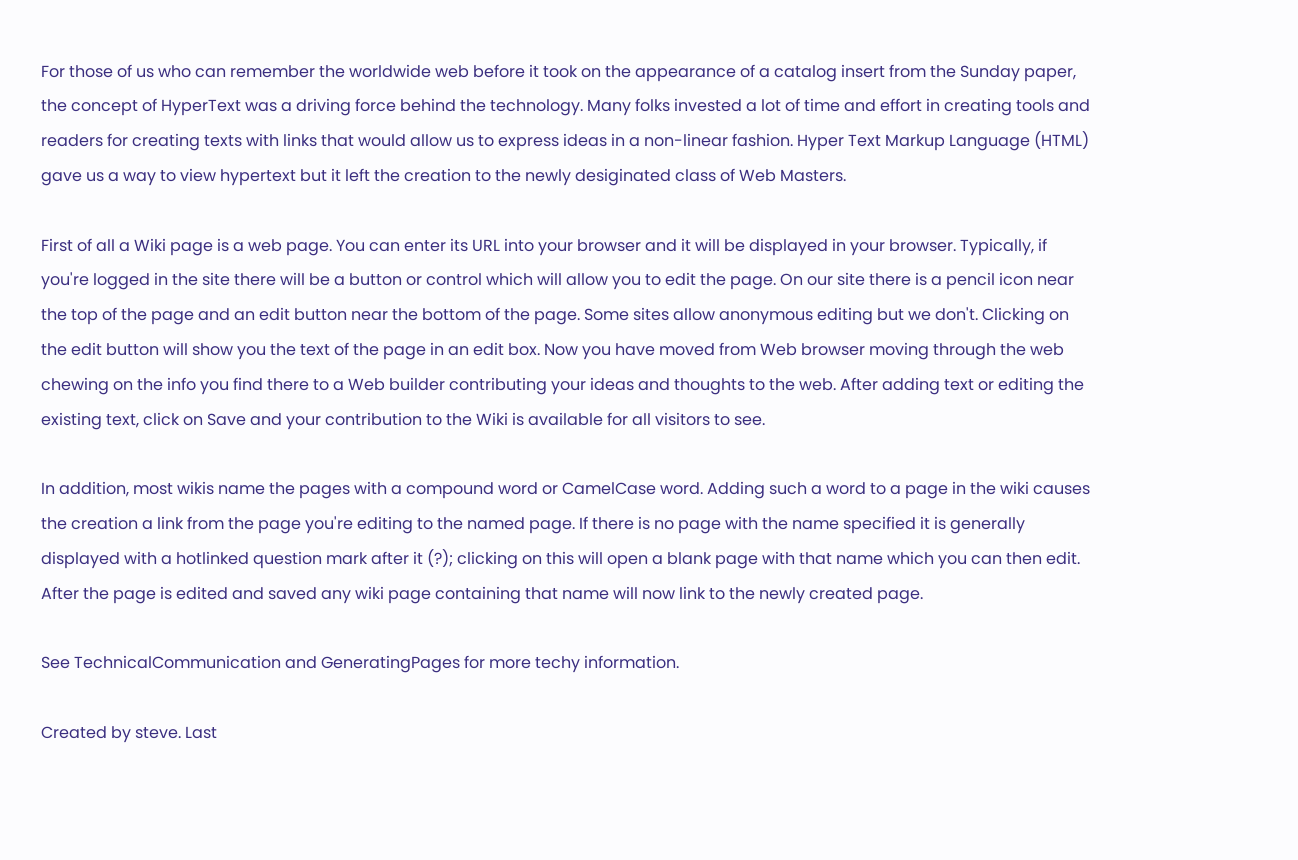For those of us who can remember the worldwide web before it took on the appearance of a catalog insert from the Sunday paper, the concept of HyperText was a driving force behind the technology. Many folks invested a lot of time and effort in creating tools and readers for creating texts with links that would allow us to express ideas in a non-linear fashion. Hyper Text Markup Language (HTML) gave us a way to view hypertext but it left the creation to the newly desiginated class of Web Masters.

First of all a Wiki page is a web page. You can enter its URL into your browser and it will be displayed in your browser. Typically, if you're logged in the site there will be a button or control which will allow you to edit the page. On our site there is a pencil icon near the top of the page and an edit button near the bottom of the page. Some sites allow anonymous editing but we don't. Clicking on the edit button will show you the text of the page in an edit box. Now you have moved from Web browser moving through the web chewing on the info you find there to a Web builder contributing your ideas and thoughts to the web. After adding text or editing the existing text, click on Save and your contribution to the Wiki is available for all visitors to see.

In addition, most wikis name the pages with a compound word or CamelCase word. Adding such a word to a page in the wiki causes the creation a link from the page you're editing to the named page. If there is no page with the name specified it is generally displayed with a hotlinked question mark after it (?); clicking on this will open a blank page with that name which you can then edit. After the page is edited and saved any wiki page containing that name will now link to the newly created page.

See TechnicalCommunication and GeneratingPages for more techy information.

Created by steve. Last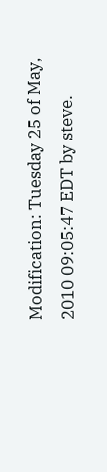Modification: Tuesday 25 of May, 2010 09:05:47 EDT by steve.